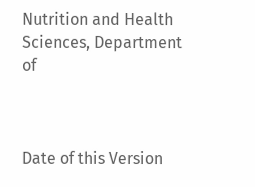Nutrition and Health Sciences, Department of



Date of this Version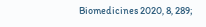Biomedicines 2020, 8, 289;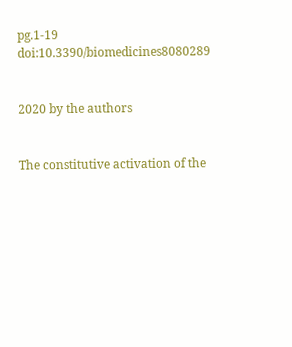pg.1-19 doi:10.3390/biomedicines8080289


2020 by the authors


The constitutive activation of the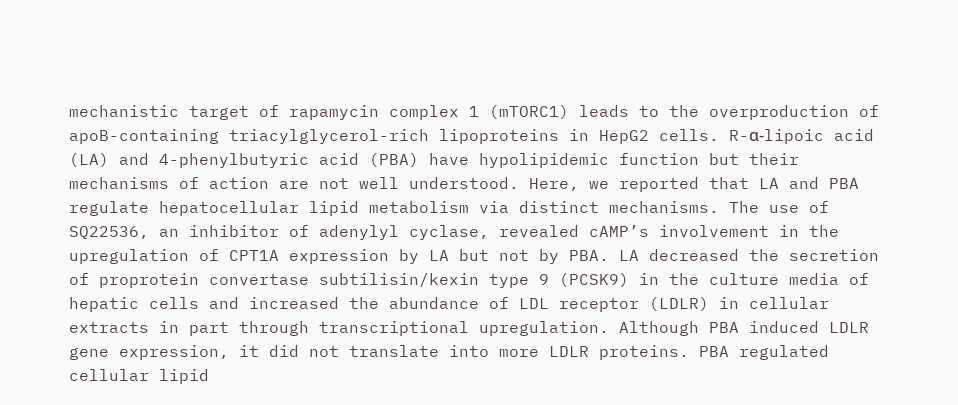mechanistic target of rapamycin complex 1 (mTORC1) leads to the overproduction of apoB-containing triacylglycerol-rich lipoproteins in HepG2 cells. R-α-lipoic acid (LA) and 4-phenylbutyric acid (PBA) have hypolipidemic function but their mechanisms of action are not well understood. Here, we reported that LA and PBA regulate hepatocellular lipid metabolism via distinct mechanisms. The use of SQ22536, an inhibitor of adenylyl cyclase, revealed cAMP’s involvement in the upregulation of CPT1A expression by LA but not by PBA. LA decreased the secretion of proprotein convertase subtilisin/kexin type 9 (PCSK9) in the culture media of hepatic cells and increased the abundance of LDL receptor (LDLR) in cellular extracts in part through transcriptional upregulation. Although PBA induced LDLR gene expression, it did not translate into more LDLR proteins. PBA regulated cellular lipid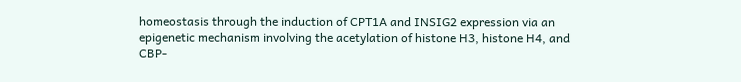homeostasis through the induction of CPT1A and INSIG2 expression via an epigenetic mechanism involving the acetylation of histone H3, histone H4, and CBP-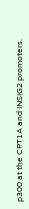p300 at the CPT1A and INSIG2 promoters.